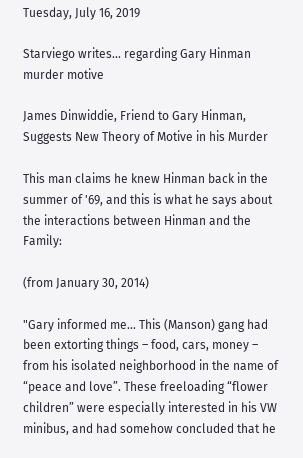Tuesday, July 16, 2019

Starviego writes... regarding Gary Hinman murder motive

James Dinwiddie, Friend to Gary Hinman, Suggests New Theory of Motive in his Murder

This man claims he knew Hinman back in the summer of '69, and this is what he says about the interactions between Hinman and the Family:

(from January 30, 2014)

"Gary informed me... This (Manson) gang had been extorting things – food, cars, money – from his isolated neighborhood in the name of “peace and love”. These freeloading “flower children” were especially interested in his VW minibus, and had somehow concluded that he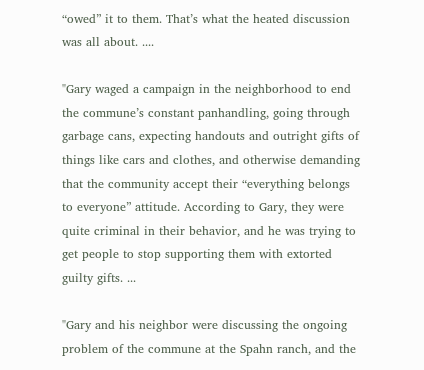“owed” it to them. That’s what the heated discussion was all about. ....

"Gary waged a campaign in the neighborhood to end the commune’s constant panhandling, going through garbage cans, expecting handouts and outright gifts of things like cars and clothes, and otherwise demanding that the community accept their “everything belongs to everyone” attitude. According to Gary, they were quite criminal in their behavior, and he was trying to get people to stop supporting them with extorted guilty gifts. ...

"Gary and his neighbor were discussing the ongoing problem of the commune at the Spahn ranch, and the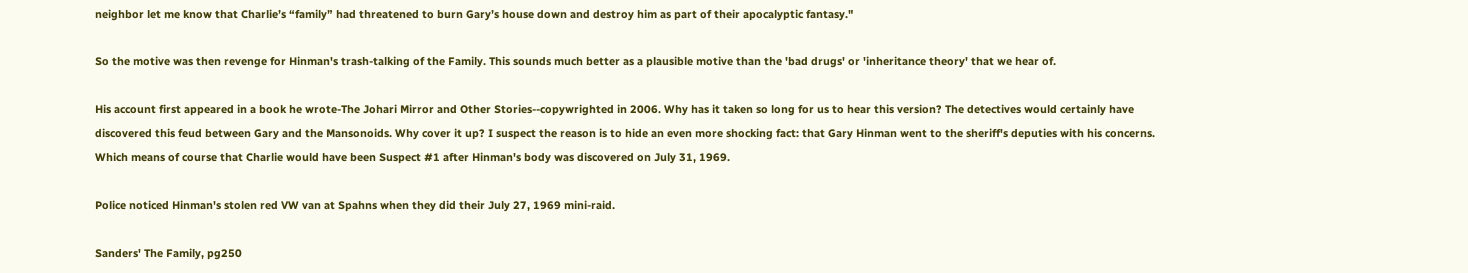neighbor let me know that Charlie’s “family” had threatened to burn Gary’s house down and destroy him as part of their apocalyptic fantasy."

So the motive was then revenge for Hinman's trash-talking of the Family. This sounds much better as a plausible motive than the 'bad drugs' or 'inheritance theory' that we hear of.

His account first appeared in a book he wrote-The Johari Mirror and Other Stories--copywrighted in 2006. Why has it taken so long for us to hear this version? The detectives would certainly have discovered this feud between Gary and the Mansonoids. Why cover it up? I suspect the reason is to hide an even more shocking fact: that Gary Hinman went to the sheriff's deputies with his concerns. Which means of course that Charlie would have been Suspect #1 after Hinman's body was discovered on July 31, 1969.

Police noticed Hinman's stolen red VW van at Spahns when they did their July 27, 1969 mini-raid.

Sanders' The Family, pg250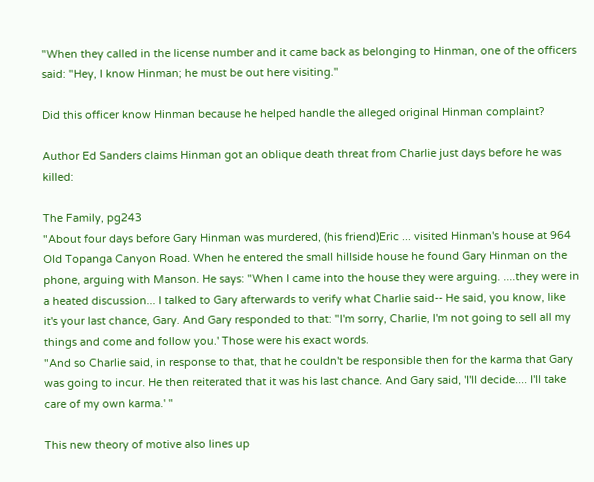"When they called in the license number and it came back as belonging to Hinman, one of the officers said: "Hey, I know Hinman; he must be out here visiting."

Did this officer know Hinman because he helped handle the alleged original Hinman complaint?

Author Ed Sanders claims Hinman got an oblique death threat from Charlie just days before he was killed:

The Family, pg243
"About four days before Gary Hinman was murdered, (his friend)Eric ... visited Hinman's house at 964 Old Topanga Canyon Road. When he entered the small hillside house he found Gary Hinman on the phone, arguing with Manson. He says: "When I came into the house they were arguing. ....they were in a heated discussion... I talked to Gary afterwards to verify what Charlie said-- He said, you know, like it's your last chance, Gary. And Gary responded to that: "I'm sorry, Charlie, I'm not going to sell all my things and come and follow you.' Those were his exact words.
"And so Charlie said, in response to that, that he couldn't be responsible then for the karma that Gary was going to incur. He then reiterated that it was his last chance. And Gary said, 'I'll decide.... I'll take care of my own karma.' "

This new theory of motive also lines up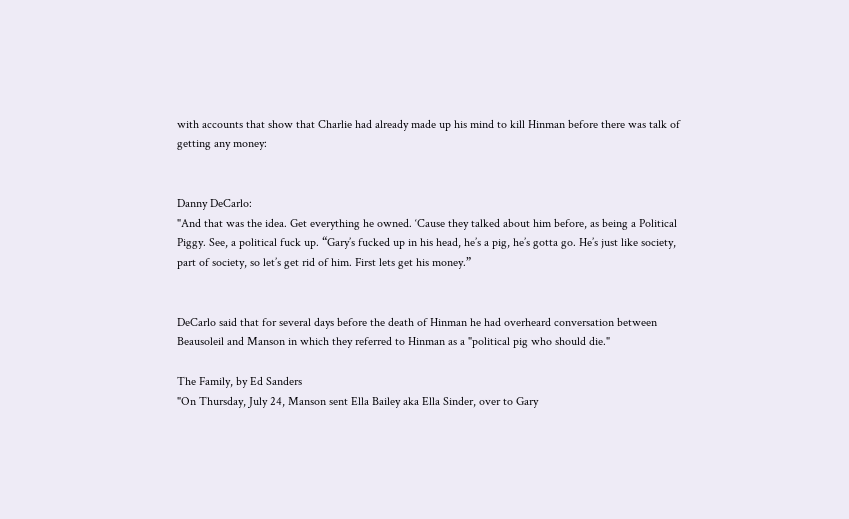with accounts that show that Charlie had already made up his mind to kill Hinman before there was talk of getting any money:


Danny DeCarlo:
"And that was the idea. Get everything he owned. ‘Cause they talked about him before, as being a Political Piggy. See, a political fuck up. “Gary’s fucked up in his head, he’s a pig, he’s gotta go. He’s just like society, part of society, so let’s get rid of him. First lets get his money.”


DeCarlo said that for several days before the death of Hinman he had overheard conversation between Beausoleil and Manson in which they referred to Hinman as a "political pig who should die."

The Family, by Ed Sanders
"On Thursday, July 24, Manson sent Ella Bailey aka Ella Sinder, over to Gary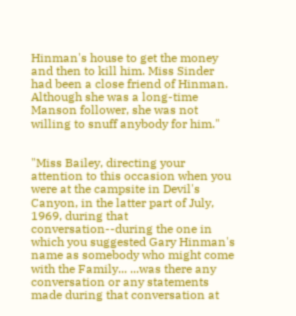Hinman's house to get the money and then to kill him. Miss Sinder had been a close friend of Hinman. Although she was a long-time Manson follower, she was not willing to snuff anybody for him."


"Miss Bailey, directing your attention to this occasion when you were at the campsite in Devil's Canyon, in the latter part of July, 1969, during that conversation--during the one in which you suggested Gary Hinman's name as somebody who might come with the Family... ...was there any conversation or any statements made during that conversation at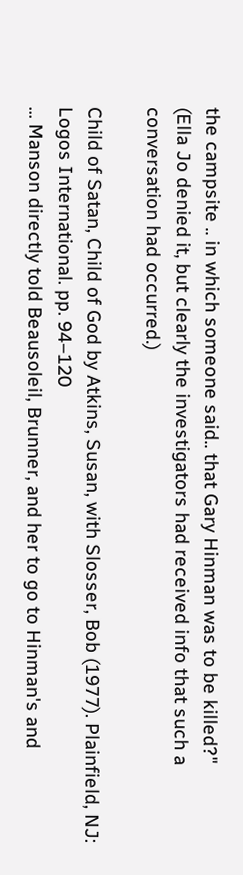the campsite .. in which someone said.. that Gary Hinman was to be killed?"
(Ella Jo denied it, but clearly the investigators had received info that such a conversation had occurred.)

Child of Satan, Child of God by Atkins, Susan, with Slosser, Bob (1977). Plainfield, NJ: Logos International. pp. 94–120
... Manson directly told Beausoleil, Brunner, and her to go to Hinman's and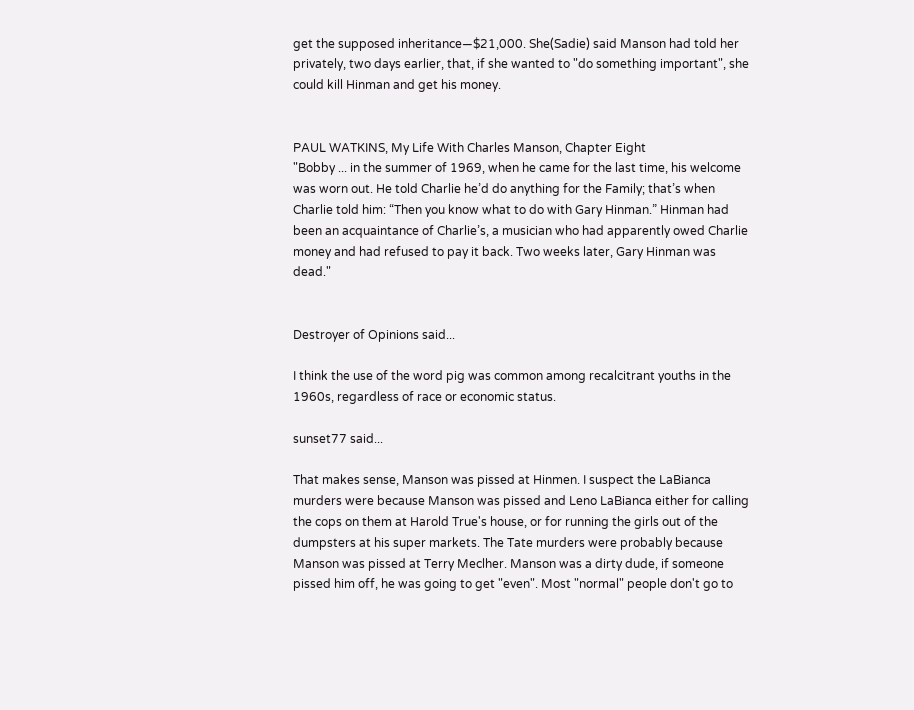get the supposed inheritance—$21,000. She(Sadie) said Manson had told her privately, two days earlier, that, if she wanted to "do something important", she could kill Hinman and get his money.


PAUL WATKINS, My Life With Charles Manson, Chapter Eight
"Bobby ... in the summer of 1969, when he came for the last time, his welcome was worn out. He told Charlie he’d do anything for the Family; that’s when Charlie told him: “Then you know what to do with Gary Hinman.” Hinman had been an acquaintance of Charlie’s, a musician who had apparently owed Charlie money and had refused to pay it back. Two weeks later, Gary Hinman was dead."


Destroyer of Opinions said...

I think the use of the word pig was common among recalcitrant youths in the 1960s, regardless of race or economic status.

sunset77 said...

That makes sense, Manson was pissed at Hinmen. I suspect the LaBianca murders were because Manson was pissed and Leno LaBianca either for calling the cops on them at Harold True's house, or for running the girls out of the dumpsters at his super markets. The Tate murders were probably because Manson was pissed at Terry Meclher. Manson was a dirty dude, if someone pissed him off, he was going to get "even". Most "normal" people don't go to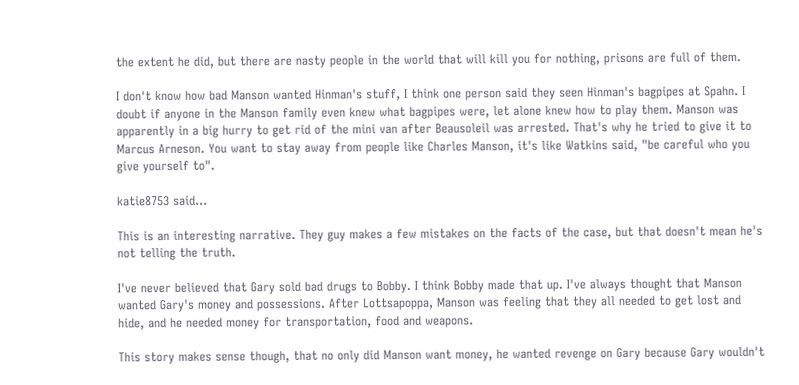the extent he did, but there are nasty people in the world that will kill you for nothing, prisons are full of them.

I don't know how bad Manson wanted Hinman's stuff, I think one person said they seen Hinman's bagpipes at Spahn. I doubt if anyone in the Manson family even knew what bagpipes were, let alone knew how to play them. Manson was apparently in a big hurry to get rid of the mini van after Beausoleil was arrested. That's why he tried to give it to Marcus Arneson. You want to stay away from people like Charles Manson, it's like Watkins said, "be careful who you give yourself to".

katie8753 said...

This is an interesting narrative. They guy makes a few mistakes on the facts of the case, but that doesn't mean he's not telling the truth.

I've never believed that Gary sold bad drugs to Bobby. I think Bobby made that up. I've always thought that Manson wanted Gary's money and possessions. After Lottsapoppa, Manson was feeling that they all needed to get lost and hide, and he needed money for transportation, food and weapons.

This story makes sense though, that no only did Manson want money, he wanted revenge on Gary because Gary wouldn't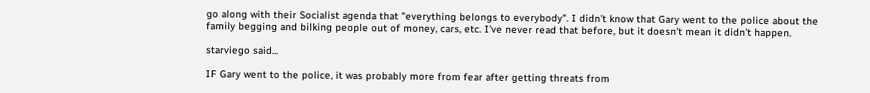go along with their Socialist agenda that "everything belongs to everybody". I didn't know that Gary went to the police about the family begging and bilking people out of money, cars, etc. I've never read that before, but it doesn't mean it didn't happen.

starviego said...

IF Gary went to the police, it was probably more from fear after getting threats from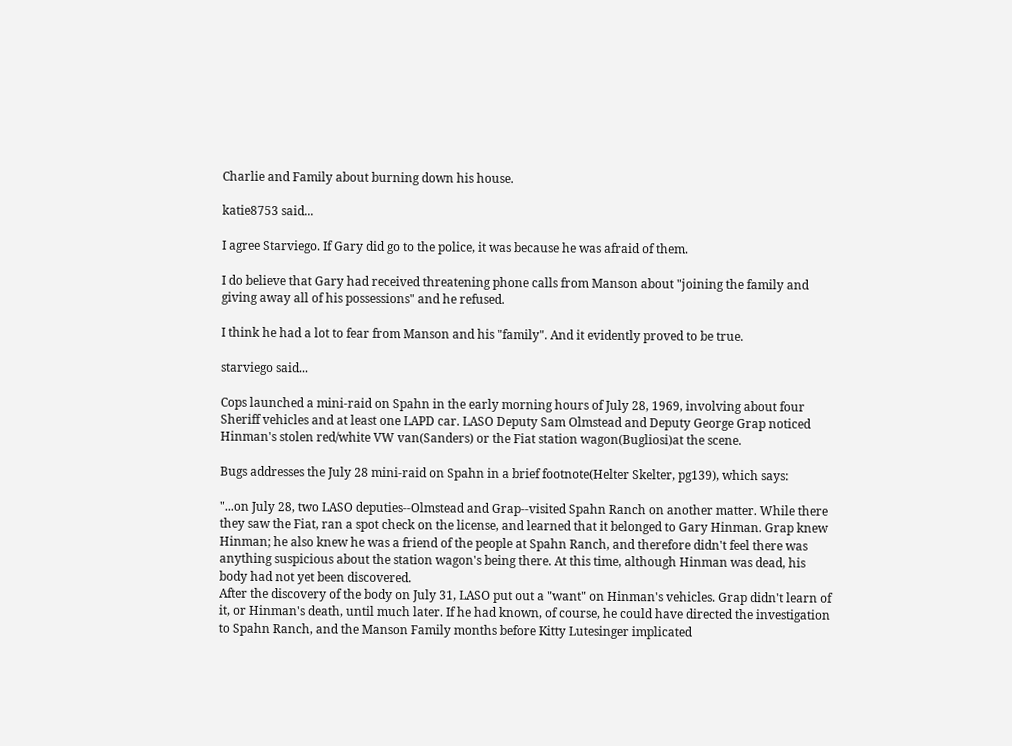Charlie and Family about burning down his house.

katie8753 said...

I agree Starviego. If Gary did go to the police, it was because he was afraid of them.

I do believe that Gary had received threatening phone calls from Manson about "joining the family and giving away all of his possessions" and he refused.

I think he had a lot to fear from Manson and his "family". And it evidently proved to be true.

starviego said...

Cops launched a mini-raid on Spahn in the early morning hours of July 28, 1969, involving about four Sheriff vehicles and at least one LAPD car. LASO Deputy Sam Olmstead and Deputy George Grap noticed Hinman's stolen red/white VW van(Sanders) or the Fiat station wagon(Bugliosi)at the scene.

Bugs addresses the July 28 mini-raid on Spahn in a brief footnote(Helter Skelter, pg139), which says:

"...on July 28, two LASO deputies--Olmstead and Grap--visited Spahn Ranch on another matter. While there they saw the Fiat, ran a spot check on the license, and learned that it belonged to Gary Hinman. Grap knew Hinman; he also knew he was a friend of the people at Spahn Ranch, and therefore didn't feel there was anything suspicious about the station wagon's being there. At this time, although Hinman was dead, his body had not yet been discovered.
After the discovery of the body on July 31, LASO put out a "want" on Hinman's vehicles. Grap didn't learn of it, or Hinman's death, until much later. If he had known, of course, he could have directed the investigation to Spahn Ranch, and the Manson Family months before Kitty Lutesinger implicated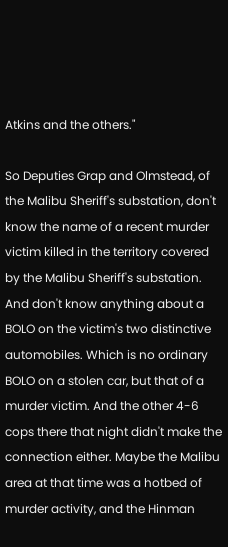Atkins and the others."

So Deputies Grap and Olmstead, of the Malibu Sheriff's substation, don't know the name of a recent murder victim killed in the territory covered by the Malibu Sheriff's substation. And don't know anything about a BOLO on the victim's two distinctive automobiles. Which is no ordinary BOLO on a stolen car, but that of a murder victim. And the other 4-6 cops there that night didn't make the connection either. Maybe the Malibu area at that time was a hotbed of murder activity, and the Hinman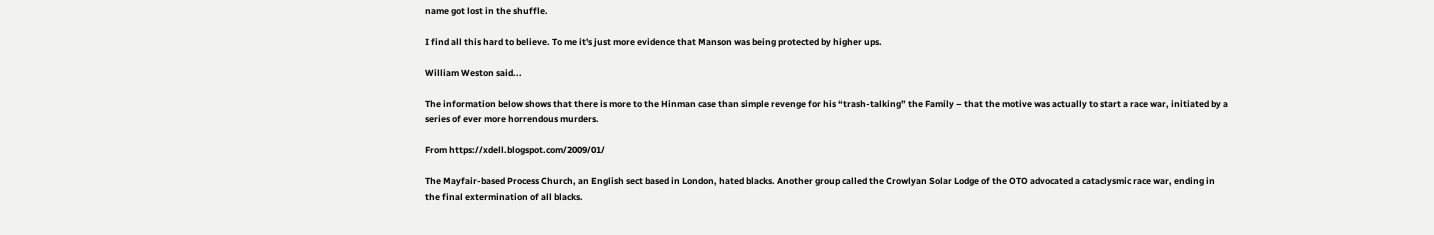name got lost in the shuffle.

I find all this hard to believe. To me it's just more evidence that Manson was being protected by higher ups.

William Weston said...

The information below shows that there is more to the Hinman case than simple revenge for his “trash-talking” the Family – that the motive was actually to start a race war, initiated by a series of ever more horrendous murders.

From https://xdell.blogspot.com/2009/01/

The Mayfair-based Process Church, an English sect based in London, hated blacks. Another group called the Crowlyan Solar Lodge of the OTO advocated a cataclysmic race war, ending in the final extermination of all blacks.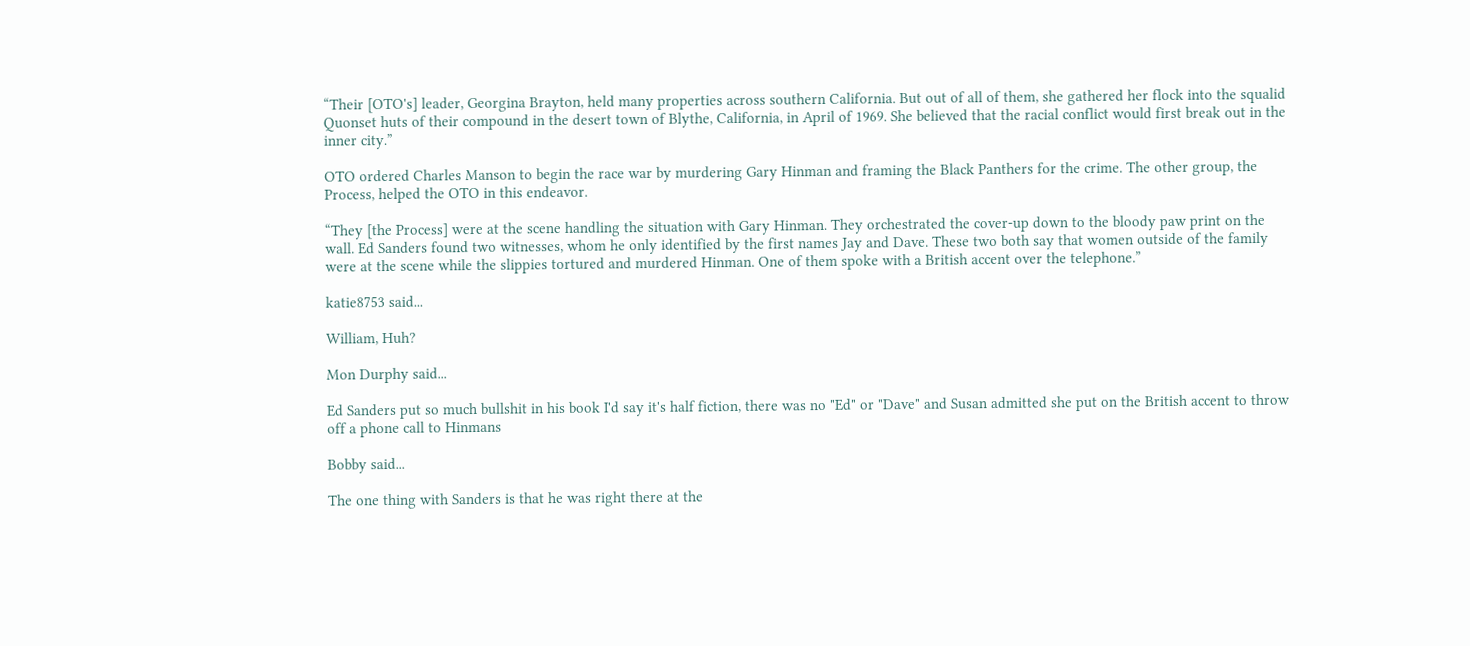“Their [OTO's] leader, Georgina Brayton, held many properties across southern California. But out of all of them, she gathered her flock into the squalid Quonset huts of their compound in the desert town of Blythe, California, in April of 1969. She believed that the racial conflict would first break out in the inner city.”

OTO ordered Charles Manson to begin the race war by murdering Gary Hinman and framing the Black Panthers for the crime. The other group, the Process, helped the OTO in this endeavor.

“They [the Process] were at the scene handling the situation with Gary Hinman. They orchestrated the cover-up down to the bloody paw print on the wall. Ed Sanders found two witnesses, whom he only identified by the first names Jay and Dave. These two both say that women outside of the family were at the scene while the slippies tortured and murdered Hinman. One of them spoke with a British accent over the telephone.”

katie8753 said...

William, Huh?

Mon Durphy said...

Ed Sanders put so much bullshit in his book I'd say it's half fiction, there was no "Ed" or "Dave" and Susan admitted she put on the British accent to throw off a phone call to Hinmans

Bobby said...

The one thing with Sanders is that he was right there at the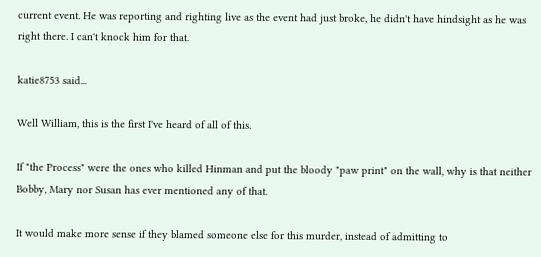current event. He was reporting and righting live as the event had just broke, he didn't have hindsight as he was right there. I can't knock him for that.

katie8753 said...

Well William, this is the first I've heard of all of this.

If "the Process" were the ones who killed Hinman and put the bloody "paw print" on the wall, why is that neither Bobby, Mary nor Susan has ever mentioned any of that.

It would make more sense if they blamed someone else for this murder, instead of admitting to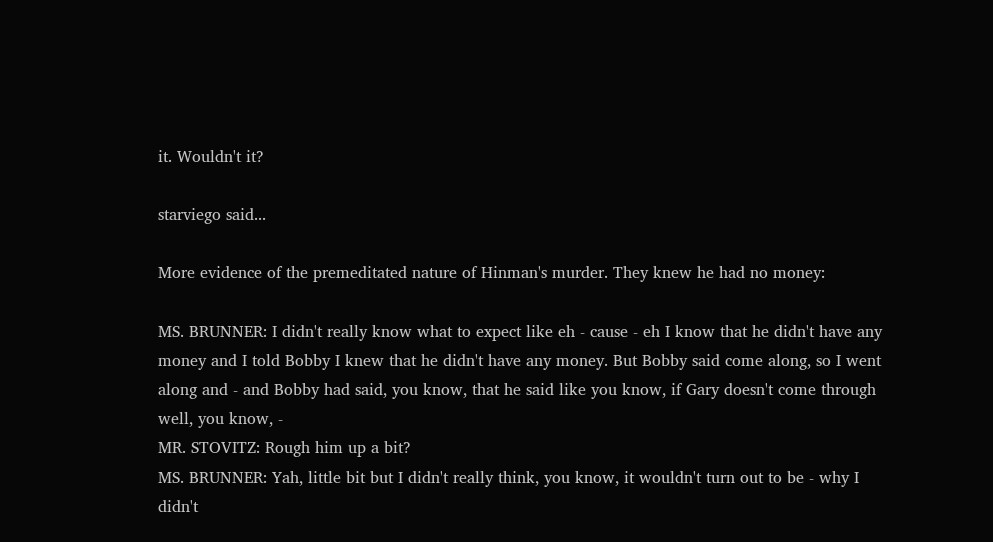it. Wouldn't it?

starviego said...

More evidence of the premeditated nature of Hinman's murder. They knew he had no money:

MS. BRUNNER: I didn't really know what to expect like eh - cause - eh I know that he didn't have any money and I told Bobby I knew that he didn't have any money. But Bobby said come along, so I went along and - and Bobby had said, you know, that he said like you know, if Gary doesn't come through well, you know, -
MR. STOVITZ: Rough him up a bit?
MS. BRUNNER: Yah, little bit but I didn't really think, you know, it wouldn't turn out to be - why I didn't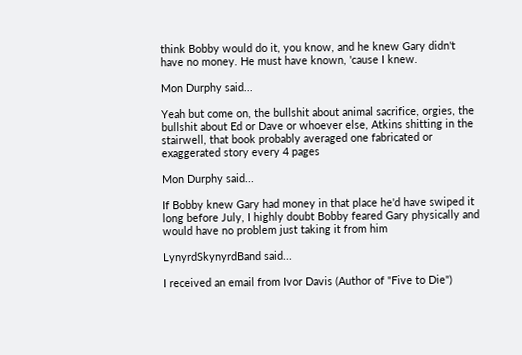think Bobby would do it, you know, and he knew Gary didn't have no money. He must have known, 'cause I knew.

Mon Durphy said...

Yeah but come on, the bullshit about animal sacrifice, orgies, the bullshit about Ed or Dave or whoever else, Atkins shitting in the stairwell, that book probably averaged one fabricated or exaggerated story every 4 pages

Mon Durphy said...

If Bobby knew Gary had money in that place he'd have swiped it long before July, I highly doubt Bobby feared Gary physically and would have no problem just taking it from him

LynyrdSkynyrdBand said...

I received an email from Ivor Davis (Author of "Five to Die")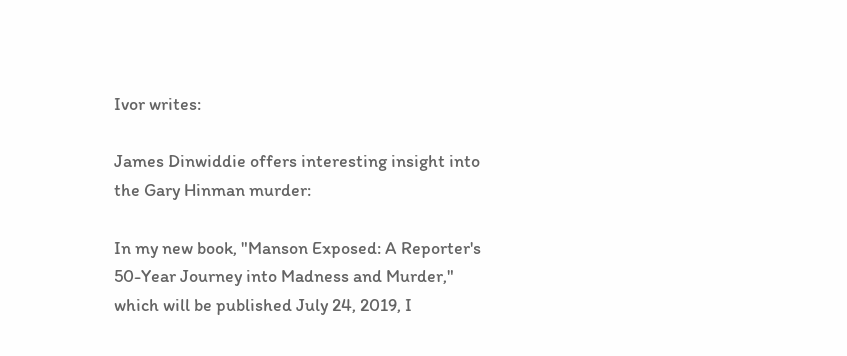Ivor writes:

James Dinwiddie offers interesting insight into the Gary Hinman murder:

In my new book, "Manson Exposed: A Reporter's 50-Year Journey into Madness and Murder," which will be published July 24, 2019, I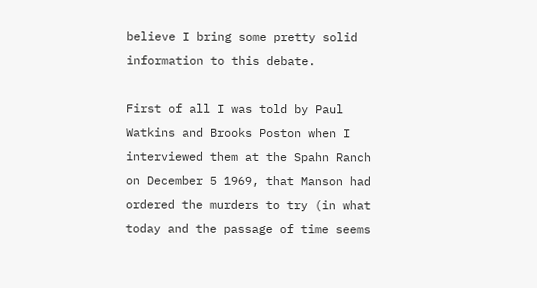believe I bring some pretty solid information to this debate.

First of all I was told by Paul Watkins and Brooks Poston when I interviewed them at the Spahn Ranch on December 5 1969, that Manson had ordered the murders to try (in what today and the passage of time seems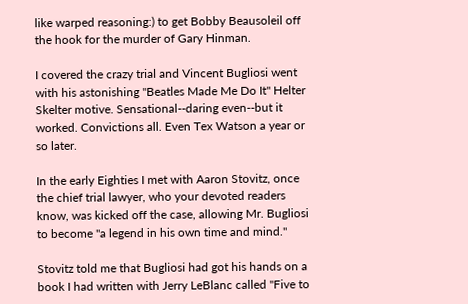like warped reasoning:) to get Bobby Beausoleil off the hook for the murder of Gary Hinman.

I covered the crazy trial and Vincent Bugliosi went with his astonishing "Beatles Made Me Do It" Helter Skelter motive. Sensational--daring even--but it worked. Convictions all. Even Tex Watson a year or so later.

In the early Eighties I met with Aaron Stovitz, once the chief trial lawyer, who your devoted readers know, was kicked off the case, allowing Mr. Bugliosi to become "a legend in his own time and mind."

Stovitz told me that Bugliosi had got his hands on a book I had written with Jerry LeBlanc called "Five to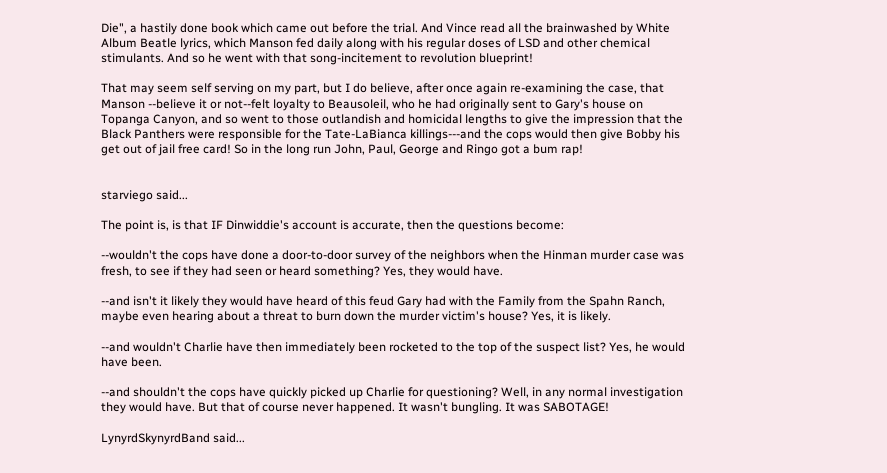Die", a hastily done book which came out before the trial. And Vince read all the brainwashed by White Album Beatle lyrics, which Manson fed daily along with his regular doses of LSD and other chemical stimulants. And so he went with that song-incitement to revolution blueprint!

That may seem self serving on my part, but I do believe, after once again re-examining the case, that Manson --believe it or not--felt loyalty to Beausoleil, who he had originally sent to Gary's house on Topanga Canyon, and so went to those outlandish and homicidal lengths to give the impression that the Black Panthers were responsible for the Tate-LaBianca killings---and the cops would then give Bobby his get out of jail free card! So in the long run John, Paul, George and Ringo got a bum rap!


starviego said...

The point is, is that IF Dinwiddie's account is accurate, then the questions become:

--wouldn't the cops have done a door-to-door survey of the neighbors when the Hinman murder case was fresh, to see if they had seen or heard something? Yes, they would have.

--and isn't it likely they would have heard of this feud Gary had with the Family from the Spahn Ranch, maybe even hearing about a threat to burn down the murder victim's house? Yes, it is likely.

--and wouldn't Charlie have then immediately been rocketed to the top of the suspect list? Yes, he would have been.

--and shouldn't the cops have quickly picked up Charlie for questioning? Well, in any normal investigation they would have. But that of course never happened. It wasn't bungling. It was SABOTAGE!

LynyrdSkynyrdBand said...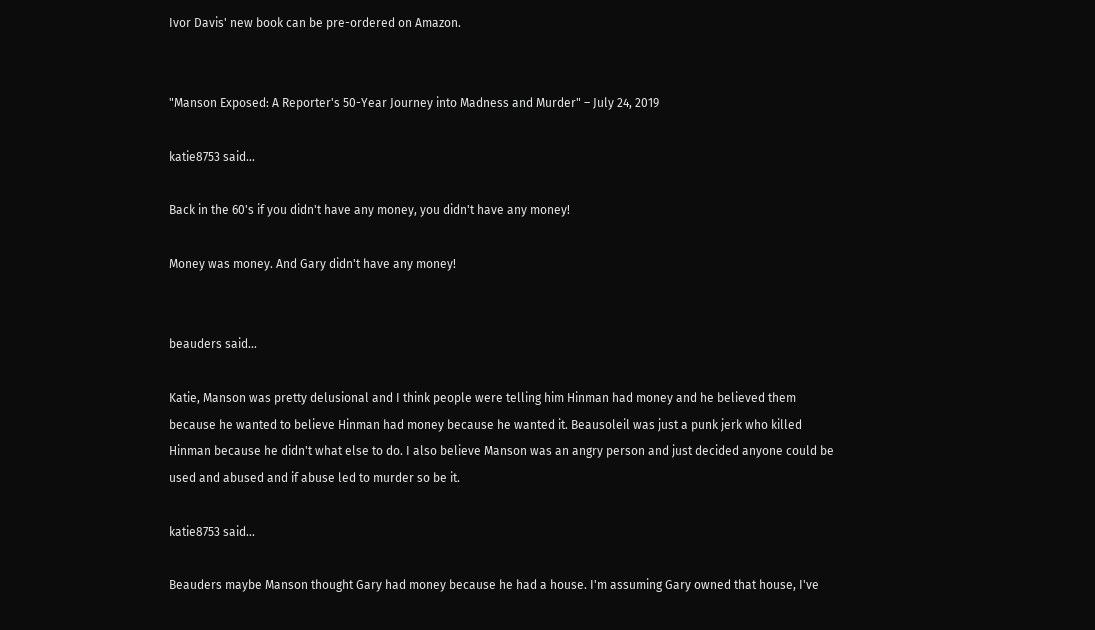Ivor Davis' new book can be pre-ordered on Amazon.


"Manson Exposed: A Reporter's 50-Year Journey into Madness and Murder" – July 24, 2019

katie8753 said...

Back in the 60's if you didn't have any money, you didn't have any money!

Money was money. And Gary didn't have any money!


beauders said...

Katie, Manson was pretty delusional and I think people were telling him Hinman had money and he believed them because he wanted to believe Hinman had money because he wanted it. Beausoleil was just a punk jerk who killed Hinman because he didn't what else to do. I also believe Manson was an angry person and just decided anyone could be used and abused and if abuse led to murder so be it.

katie8753 said...

Beauders maybe Manson thought Gary had money because he had a house. I'm assuming Gary owned that house, I've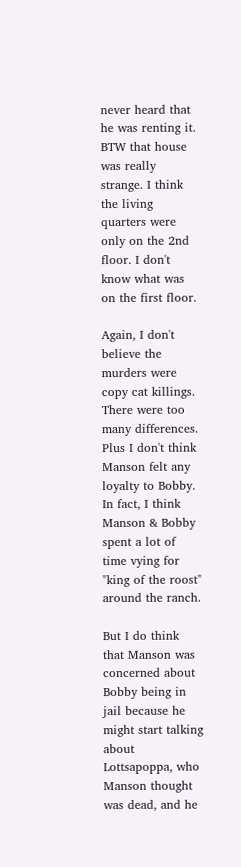never heard that he was renting it. BTW that house was really strange. I think the living quarters were only on the 2nd floor. I don't know what was on the first floor.

Again, I don't believe the murders were copy cat killings. There were too many differences. Plus I don't think Manson felt any loyalty to Bobby. In fact, I think Manson & Bobby spent a lot of time vying for "king of the roost" around the ranch.

But I do think that Manson was concerned about Bobby being in jail because he might start talking about Lottsapoppa, who Manson thought was dead, and he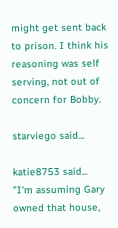might get sent back to prison. I think his reasoning was self serving, not out of concern for Bobby.

starviego said...

katie8753 said...
"I'm assuming Gary owned that house,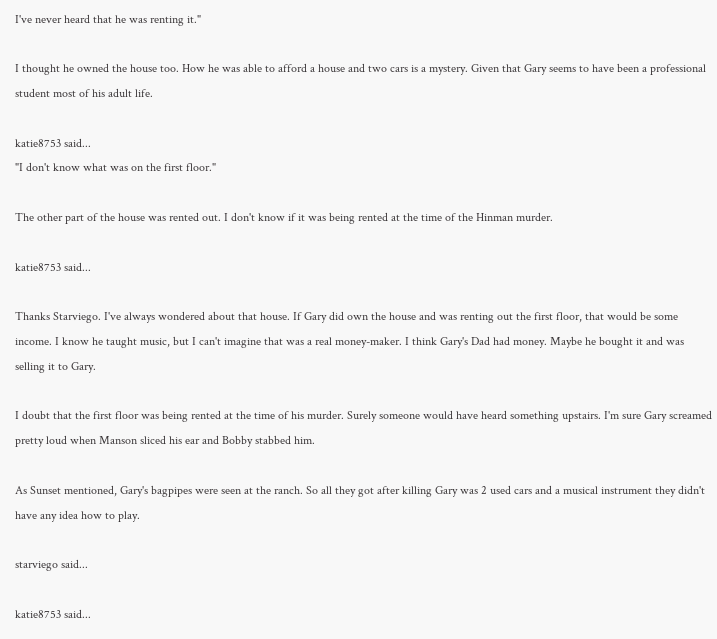I've never heard that he was renting it."

I thought he owned the house too. How he was able to afford a house and two cars is a mystery. Given that Gary seems to have been a professional student most of his adult life.

katie8753 said...
"I don't know what was on the first floor."

The other part of the house was rented out. I don't know if it was being rented at the time of the Hinman murder.

katie8753 said...

Thanks Starviego. I've always wondered about that house. If Gary did own the house and was renting out the first floor, that would be some income. I know he taught music, but I can't imagine that was a real money-maker. I think Gary's Dad had money. Maybe he bought it and was selling it to Gary.

I doubt that the first floor was being rented at the time of his murder. Surely someone would have heard something upstairs. I'm sure Gary screamed pretty loud when Manson sliced his ear and Bobby stabbed him.

As Sunset mentioned, Gary's bagpipes were seen at the ranch. So all they got after killing Gary was 2 used cars and a musical instrument they didn't have any idea how to play.

starviego said...

katie8753 said...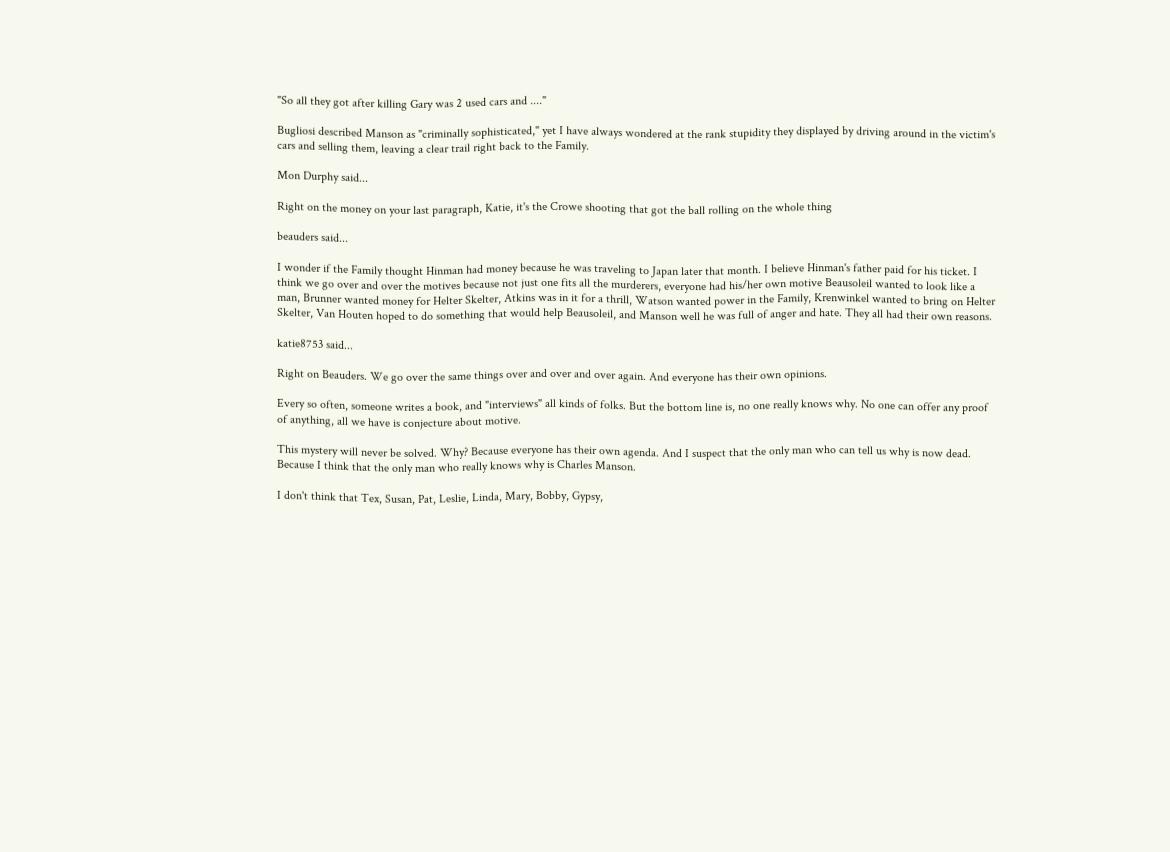"So all they got after killing Gary was 2 used cars and ...."

Bugliosi described Manson as "criminally sophisticated," yet I have always wondered at the rank stupidity they displayed by driving around in the victim's cars and selling them, leaving a clear trail right back to the Family.

Mon Durphy said...

Right on the money on your last paragraph, Katie, it's the Crowe shooting that got the ball rolling on the whole thing

beauders said...

I wonder if the Family thought Hinman had money because he was traveling to Japan later that month. I believe Hinman's father paid for his ticket. I think we go over and over the motives because not just one fits all the murderers, everyone had his/her own motive Beausoleil wanted to look like a man, Brunner wanted money for Helter Skelter, Atkins was in it for a thrill, Watson wanted power in the Family, Krenwinkel wanted to bring on Helter Skelter, Van Houten hoped to do something that would help Beausoleil, and Manson well he was full of anger and hate. They all had their own reasons.

katie8753 said...

Right on Beauders. We go over the same things over and over and over again. And everyone has their own opinions.

Every so often, someone writes a book, and "interviews" all kinds of folks. But the bottom line is, no one really knows why. No one can offer any proof of anything, all we have is conjecture about motive.

This mystery will never be solved. Why? Because everyone has their own agenda. And I suspect that the only man who can tell us why is now dead. Because I think that the only man who really knows why is Charles Manson.

I don't think that Tex, Susan, Pat, Leslie, Linda, Mary, Bobby, Gypsy,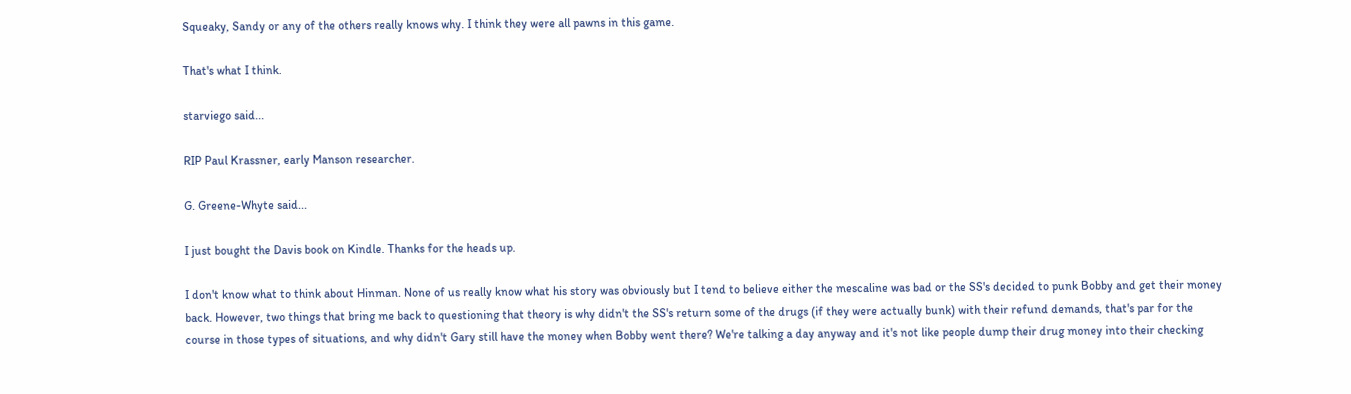Squeaky, Sandy or any of the others really knows why. I think they were all pawns in this game.

That's what I think.

starviego said...

RIP Paul Krassner, early Manson researcher.

G. Greene-Whyte said...

I just bought the Davis book on Kindle. Thanks for the heads up.

I don't know what to think about Hinman. None of us really know what his story was obviously but I tend to believe either the mescaline was bad or the SS's decided to punk Bobby and get their money back. However, two things that bring me back to questioning that theory is why didn't the SS's return some of the drugs (if they were actually bunk) with their refund demands, that's par for the course in those types of situations, and why didn't Gary still have the money when Bobby went there? We're talking a day anyway and it's not like people dump their drug money into their checking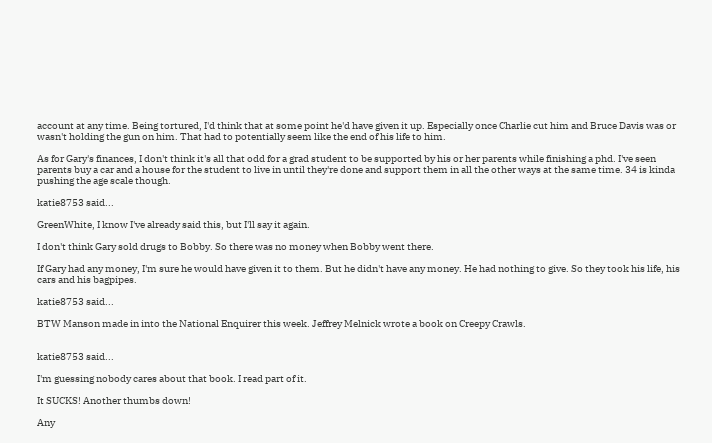account at any time. Being tortured, I'd think that at some point he'd have given it up. Especially once Charlie cut him and Bruce Davis was or wasn't holding the gun on him. That had to potentially seem like the end of his life to him.

As for Gary's finances, I don't think it's all that odd for a grad student to be supported by his or her parents while finishing a phd. I've seen parents buy a car and a house for the student to live in until they're done and support them in all the other ways at the same time. 34 is kinda pushing the age scale though.

katie8753 said...

GreenWhite, I know I've already said this, but I'll say it again.

I don't think Gary sold drugs to Bobby. So there was no money when Bobby went there.

If Gary had any money, I'm sure he would have given it to them. But he didn't have any money. He had nothing to give. So they took his life, his cars and his bagpipes.

katie8753 said...

BTW Manson made in into the National Enquirer this week. Jeffrey Melnick wrote a book on Creepy Crawls.


katie8753 said...

I'm guessing nobody cares about that book. I read part of it.

It SUCKS! Another thumbs down!

Any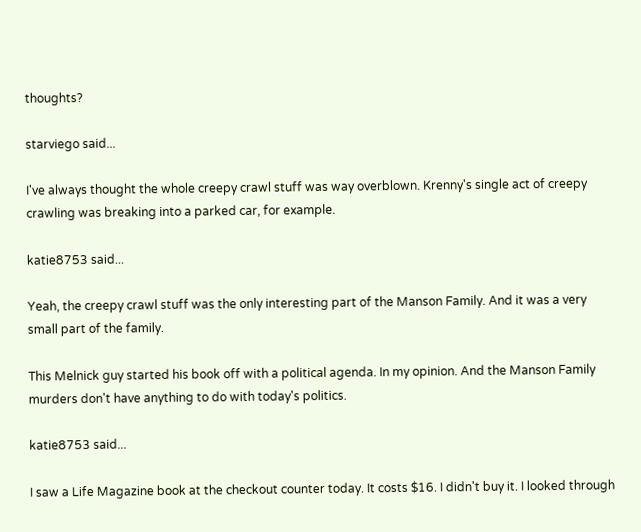thoughts?

starviego said...

I've always thought the whole creepy crawl stuff was way overblown. Krenny's single act of creepy crawling was breaking into a parked car, for example.

katie8753 said...

Yeah, the creepy crawl stuff was the only interesting part of the Manson Family. And it was a very small part of the family.

This Melnick guy started his book off with a political agenda. In my opinion. And the Manson Family murders don't have anything to do with today's politics.

katie8753 said...

I saw a Life Magazine book at the checkout counter today. It costs $16. I didn't buy it. I looked through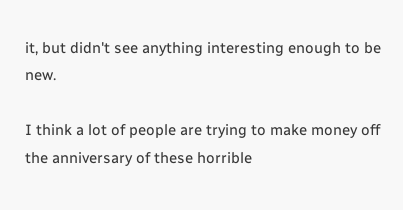it, but didn't see anything interesting enough to be new.

I think a lot of people are trying to make money off the anniversary of these horrible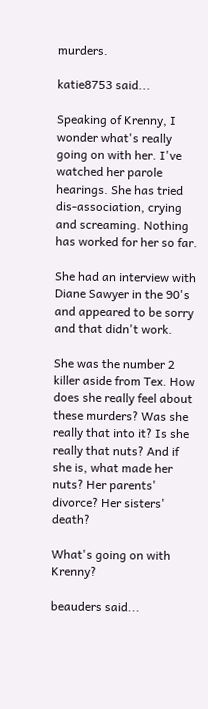murders.

katie8753 said...

Speaking of Krenny, I wonder what's really going on with her. I've watched her parole hearings. She has tried dis-association, crying and screaming. Nothing has worked for her so far.

She had an interview with Diane Sawyer in the 90's and appeared to be sorry and that didn't work.

She was the number 2 killer aside from Tex. How does she really feel about these murders? Was she really that into it? Is she really that nuts? And if she is, what made her nuts? Her parents' divorce? Her sisters' death?

What's going on with Krenny?

beauders said...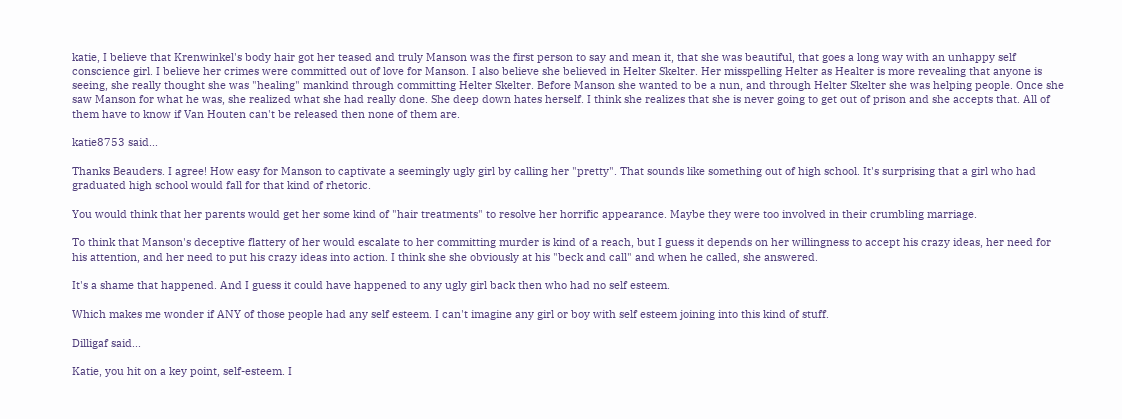katie, I believe that Krenwinkel's body hair got her teased and truly Manson was the first person to say and mean it, that she was beautiful, that goes a long way with an unhappy self conscience girl. I believe her crimes were committed out of love for Manson. I also believe she believed in Helter Skelter. Her misspelling Helter as Healter is more revealing that anyone is seeing, she really thought she was "healing" mankind through committing Helter Skelter. Before Manson she wanted to be a nun, and through Helter Skelter she was helping people. Once she saw Manson for what he was, she realized what she had really done. She deep down hates herself. I think she realizes that she is never going to get out of prison and she accepts that. All of them have to know if Van Houten can't be released then none of them are.

katie8753 said...

Thanks Beauders. I agree! How easy for Manson to captivate a seemingly ugly girl by calling her "pretty". That sounds like something out of high school. It's surprising that a girl who had graduated high school would fall for that kind of rhetoric.

You would think that her parents would get her some kind of "hair treatments" to resolve her horrific appearance. Maybe they were too involved in their crumbling marriage.

To think that Manson's deceptive flattery of her would escalate to her committing murder is kind of a reach, but I guess it depends on her willingness to accept his crazy ideas, her need for his attention, and her need to put his crazy ideas into action. I think she she obviously at his "beck and call" and when he called, she answered.

It's a shame that happened. And I guess it could have happened to any ugly girl back then who had no self esteem.

Which makes me wonder if ANY of those people had any self esteem. I can't imagine any girl or boy with self esteem joining into this kind of stuff.

Dilligaf said...

Katie, you hit on a key point, self-esteem. I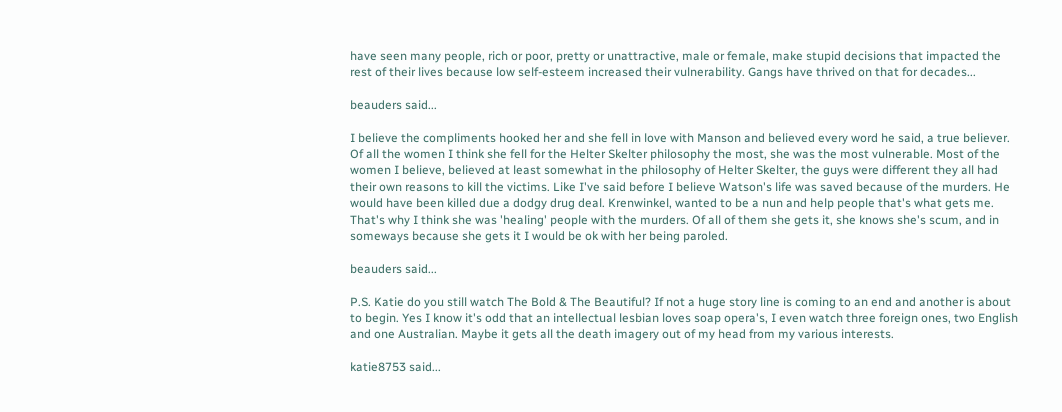have seen many people, rich or poor, pretty or unattractive, male or female, make stupid decisions that impacted the rest of their lives because low self-esteem increased their vulnerability. Gangs have thrived on that for decades...

beauders said...

I believe the compliments hooked her and she fell in love with Manson and believed every word he said, a true believer. Of all the women I think she fell for the Helter Skelter philosophy the most, she was the most vulnerable. Most of the women I believe, believed at least somewhat in the philosophy of Helter Skelter, the guys were different they all had their own reasons to kill the victims. Like I've said before I believe Watson's life was saved because of the murders. He would have been killed due a dodgy drug deal. Krenwinkel, wanted to be a nun and help people that's what gets me. That's why I think she was 'healing' people with the murders. Of all of them she gets it, she knows she's scum, and in someways because she gets it I would be ok with her being paroled.

beauders said...

P.S. Katie do you still watch The Bold & The Beautiful? If not a huge story line is coming to an end and another is about to begin. Yes I know it's odd that an intellectual lesbian loves soap opera's, I even watch three foreign ones, two English and one Australian. Maybe it gets all the death imagery out of my head from my various interests.

katie8753 said...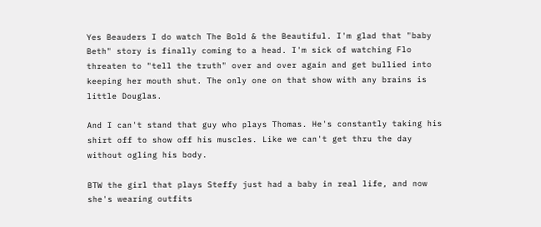Yes Beauders I do watch The Bold & the Beautiful. I'm glad that "baby Beth" story is finally coming to a head. I'm sick of watching Flo threaten to "tell the truth" over and over again and get bullied into keeping her mouth shut. The only one on that show with any brains is little Douglas.

And I can't stand that guy who plays Thomas. He's constantly taking his shirt off to show off his muscles. Like we can't get thru the day without ogling his body.

BTW the girl that plays Steffy just had a baby in real life, and now she's wearing outfits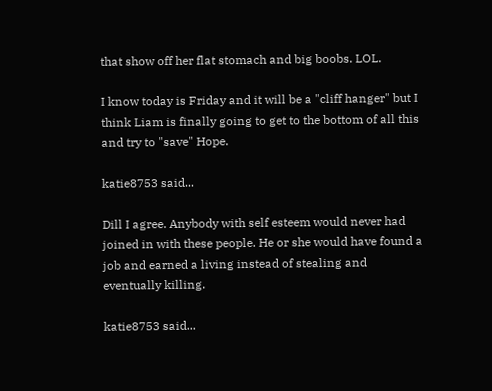that show off her flat stomach and big boobs. LOL.

I know today is Friday and it will be a "cliff hanger" but I think Liam is finally going to get to the bottom of all this and try to "save" Hope.

katie8753 said...

Dill I agree. Anybody with self esteem would never had joined in with these people. He or she would have found a job and earned a living instead of stealing and eventually killing.

katie8753 said...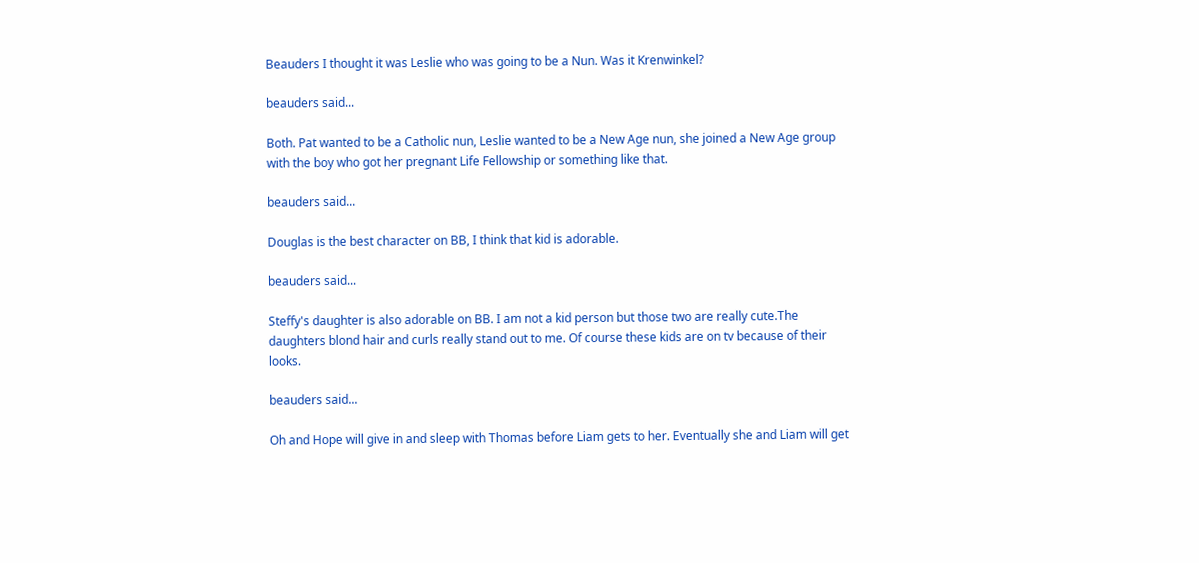Beauders I thought it was Leslie who was going to be a Nun. Was it Krenwinkel?

beauders said...

Both. Pat wanted to be a Catholic nun, Leslie wanted to be a New Age nun, she joined a New Age group with the boy who got her pregnant Life Fellowship or something like that.

beauders said...

Douglas is the best character on BB, I think that kid is adorable.

beauders said...

Steffy's daughter is also adorable on BB. I am not a kid person but those two are really cute.The daughters blond hair and curls really stand out to me. Of course these kids are on tv because of their looks.

beauders said...

Oh and Hope will give in and sleep with Thomas before Liam gets to her. Eventually she and Liam will get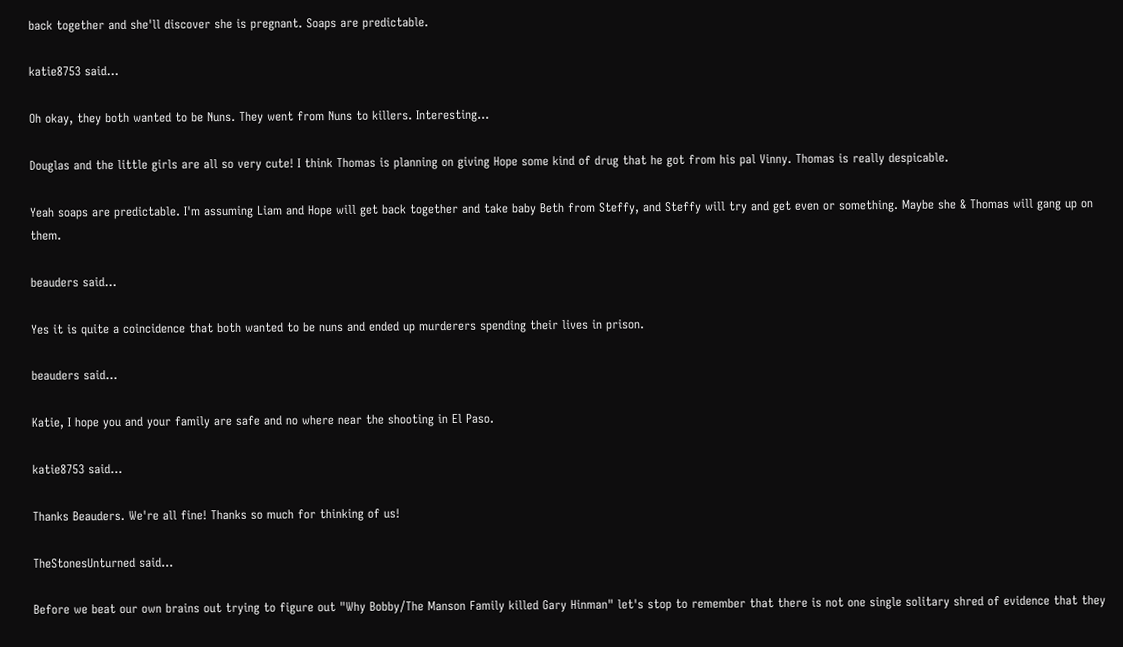back together and she'll discover she is pregnant. Soaps are predictable.

katie8753 said...

Oh okay, they both wanted to be Nuns. They went from Nuns to killers. Interesting...

Douglas and the little girls are all so very cute! I think Thomas is planning on giving Hope some kind of drug that he got from his pal Vinny. Thomas is really despicable.

Yeah soaps are predictable. I'm assuming Liam and Hope will get back together and take baby Beth from Steffy, and Steffy will try and get even or something. Maybe she & Thomas will gang up on them.

beauders said...

Yes it is quite a coincidence that both wanted to be nuns and ended up murderers spending their lives in prison.

beauders said...

Katie, I hope you and your family are safe and no where near the shooting in El Paso.

katie8753 said...

Thanks Beauders. We're all fine! Thanks so much for thinking of us!

TheStonesUnturned said...

Before we beat our own brains out trying to figure out "Why Bobby/The Manson Family killed Gary Hinman" let's stop to remember that there is not one single solitary shred of evidence that they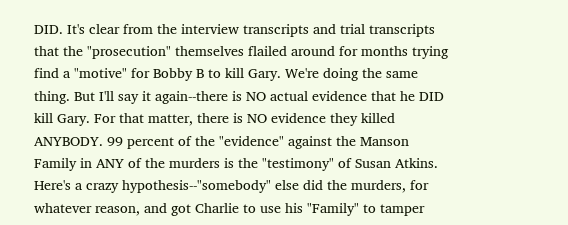DID. It's clear from the interview transcripts and trial transcripts that the "prosecution" themselves flailed around for months trying find a "motive" for Bobby B to kill Gary. We're doing the same thing. But I'll say it again--there is NO actual evidence that he DID kill Gary. For that matter, there is NO evidence they killed ANYBODY. 99 percent of the "evidence" against the Manson Family in ANY of the murders is the "testimony" of Susan Atkins. Here's a crazy hypothesis--"somebody" else did the murders, for whatever reason, and got Charlie to use his "Family" to tamper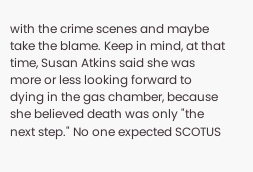with the crime scenes and maybe take the blame. Keep in mind, at that time, Susan Atkins said she was more or less looking forward to dying in the gas chamber, because she believed death was only "the next step." No one expected SCOTUS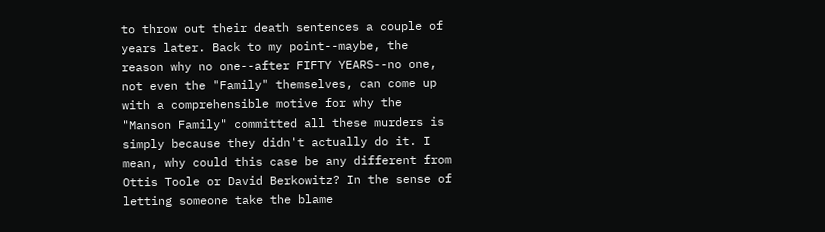to throw out their death sentences a couple of years later. Back to my point--maybe, the reason why no one--after FIFTY YEARS--no one, not even the "Family" themselves, can come up with a comprehensible motive for why the "Manson Family" committed all these murders is simply because they didn't actually do it. I mean, why could this case be any different from Ottis Toole or David Berkowitz? In the sense of letting someone take the blame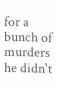for a bunch of murders he didn't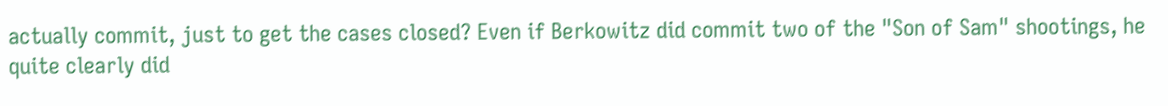actually commit, just to get the cases closed? Even if Berkowitz did commit two of the "Son of Sam" shootings, he quite clearly did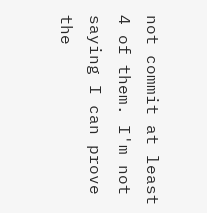not commit at least 4 of them. I'm not saying I can prove the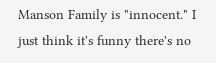Manson Family is "innocent." I just think it's funny there's no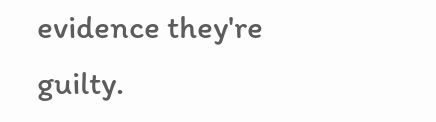evidence they're guilty.